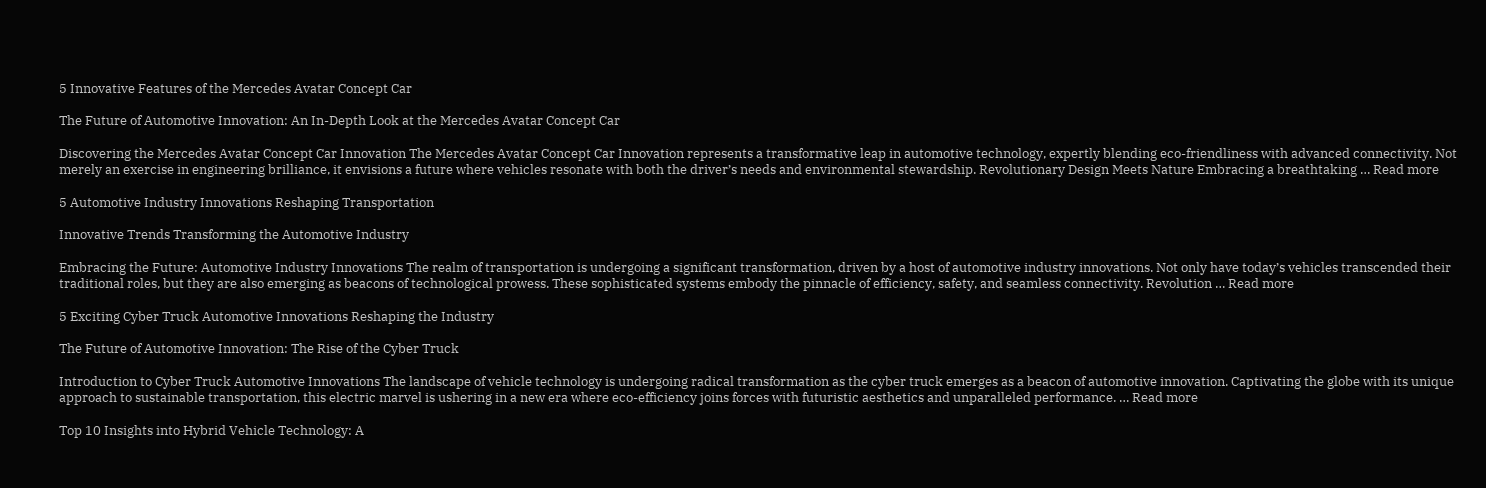5 Innovative Features of the Mercedes Avatar Concept Car

The Future of Automotive Innovation: An In-Depth Look at the Mercedes Avatar Concept Car

Discovering the Mercedes Avatar Concept Car Innovation The Mercedes Avatar Concept Car Innovation represents a transformative leap in automotive technology, expertly blending eco-friendliness with advanced connectivity. Not merely an exercise in engineering brilliance, it envisions a future where vehicles resonate with both the driver’s needs and environmental stewardship. Revolutionary Design Meets Nature Embracing a breathtaking … Read more

5 Automotive Industry Innovations Reshaping Transportation

Innovative Trends Transforming the Automotive Industry

Embracing the Future: Automotive Industry Innovations The realm of transportation is undergoing a significant transformation, driven by a host of automotive industry innovations. Not only have today’s vehicles transcended their traditional roles, but they are also emerging as beacons of technological prowess. These sophisticated systems embody the pinnacle of efficiency, safety, and seamless connectivity. Revolution … Read more

5 Exciting Cyber Truck Automotive Innovations Reshaping the Industry

The Future of Automotive Innovation: The Rise of the Cyber Truck

Introduction to Cyber Truck Automotive Innovations The landscape of vehicle technology is undergoing radical transformation as the cyber truck emerges as a beacon of automotive innovation. Captivating the globe with its unique approach to sustainable transportation, this electric marvel is ushering in a new era where eco-efficiency joins forces with futuristic aesthetics and unparalleled performance. … Read more

Top 10 Insights into Hybrid Vehicle Technology: A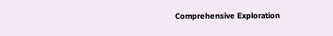Comprehensive Exploration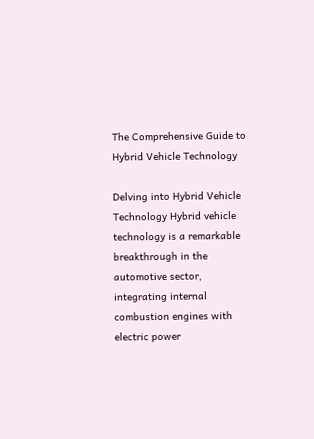The Comprehensive Guide to Hybrid Vehicle Technology

Delving into Hybrid Vehicle Technology Hybrid vehicle technology is a remarkable breakthrough in the automotive sector, integrating internal combustion engines with electric power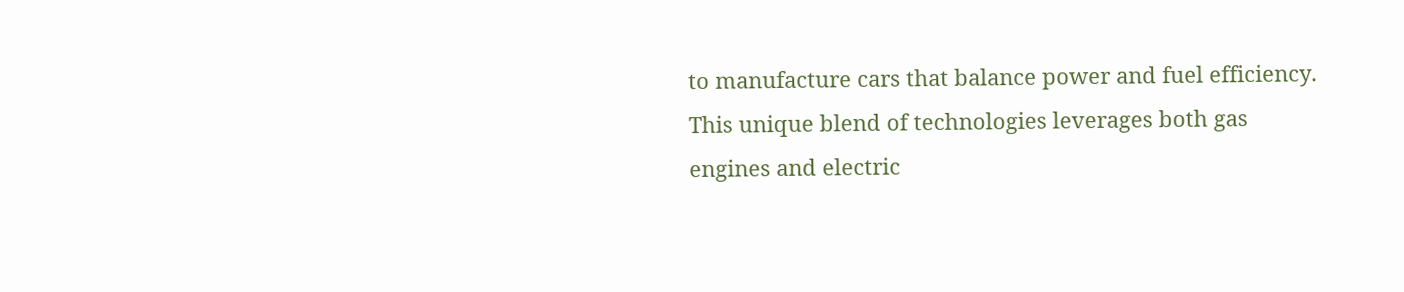to manufacture cars that balance power and fuel efficiency. This unique blend of technologies leverages both gas engines and electric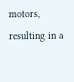motors, resulting in a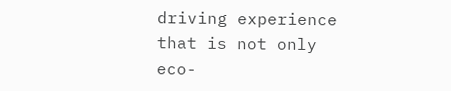driving experience that is not only eco-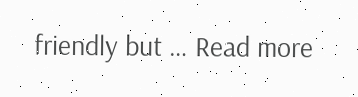friendly but … Read more